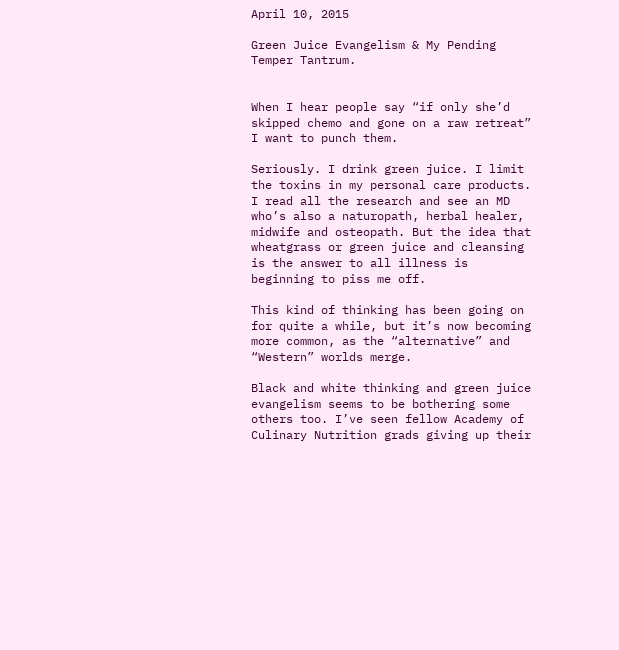April 10, 2015

Green Juice Evangelism & My Pending Temper Tantrum.


When I hear people say “if only she’d skipped chemo and gone on a raw retreat” I want to punch them.

Seriously. I drink green juice. I limit the toxins in my personal care products. I read all the research and see an MD who’s also a naturopath, herbal healer, midwife and osteopath. But the idea that wheatgrass or green juice and cleansing is the answer to all illness is beginning to piss me off.

This kind of thinking has been going on for quite a while, but it’s now becoming more common, as the “alternative” and “Western” worlds merge.

Black and white thinking and green juice evangelism seems to be bothering some others too. I’ve seen fellow Academy of Culinary Nutrition grads giving up their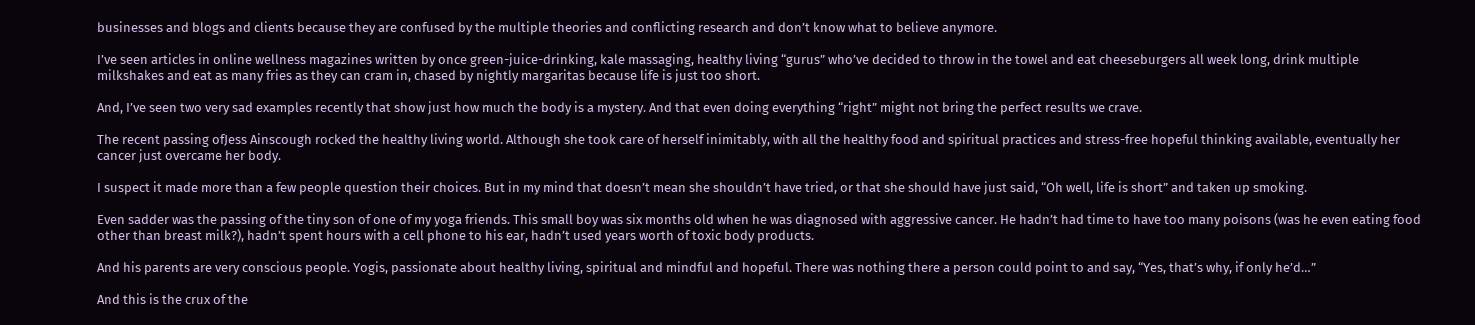businesses and blogs and clients because they are confused by the multiple theories and conflicting research and don’t know what to believe anymore.

I’ve seen articles in online wellness magazines written by once green-juice-drinking, kale massaging, healthy living “gurus” who’ve decided to throw in the towel and eat cheeseburgers all week long, drink multiple milkshakes and eat as many fries as they can cram in, chased by nightly margaritas because life is just too short.

And, I’ve seen two very sad examples recently that show just how much the body is a mystery. And that even doing everything “right” might not bring the perfect results we crave.

The recent passing ofJess Ainscough rocked the healthy living world. Although she took care of herself inimitably, with all the healthy food and spiritual practices and stress-free hopeful thinking available, eventually her cancer just overcame her body.

I suspect it made more than a few people question their choices. But in my mind that doesn’t mean she shouldn’t have tried, or that she should have just said, “Oh well, life is short” and taken up smoking.

Even sadder was the passing of the tiny son of one of my yoga friends. This small boy was six months old when he was diagnosed with aggressive cancer. He hadn’t had time to have too many poisons (was he even eating food other than breast milk?), hadn’t spent hours with a cell phone to his ear, hadn’t used years worth of toxic body products.

And his parents are very conscious people. Yogis, passionate about healthy living, spiritual and mindful and hopeful. There was nothing there a person could point to and say, “Yes, that’s why, if only he’d…”

And this is the crux of the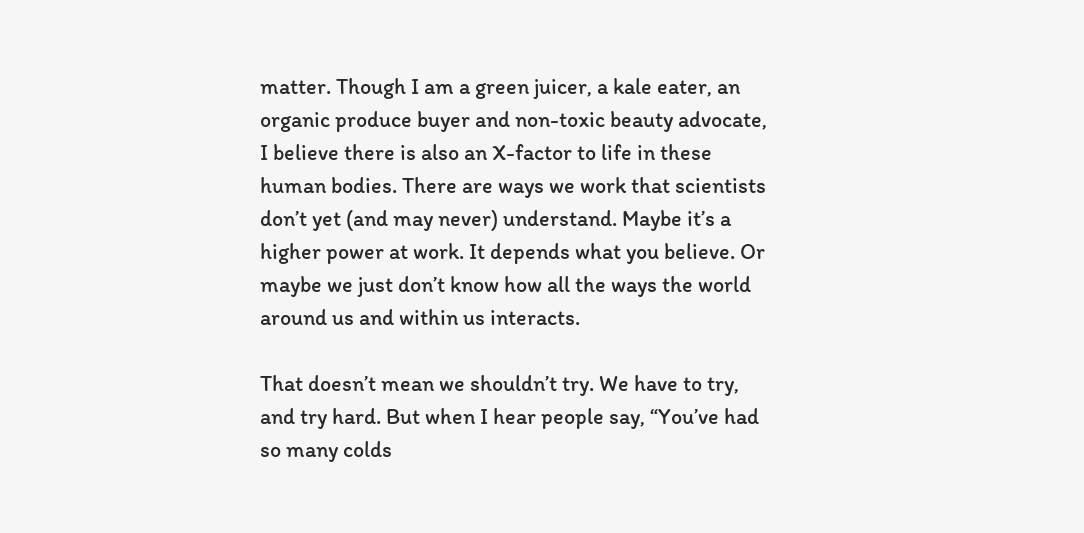matter. Though I am a green juicer, a kale eater, an organic produce buyer and non-toxic beauty advocate, I believe there is also an X-factor to life in these human bodies. There are ways we work that scientists don’t yet (and may never) understand. Maybe it’s a higher power at work. It depends what you believe. Or maybe we just don’t know how all the ways the world around us and within us interacts.

That doesn’t mean we shouldn’t try. We have to try, and try hard. But when I hear people say, “You’ve had so many colds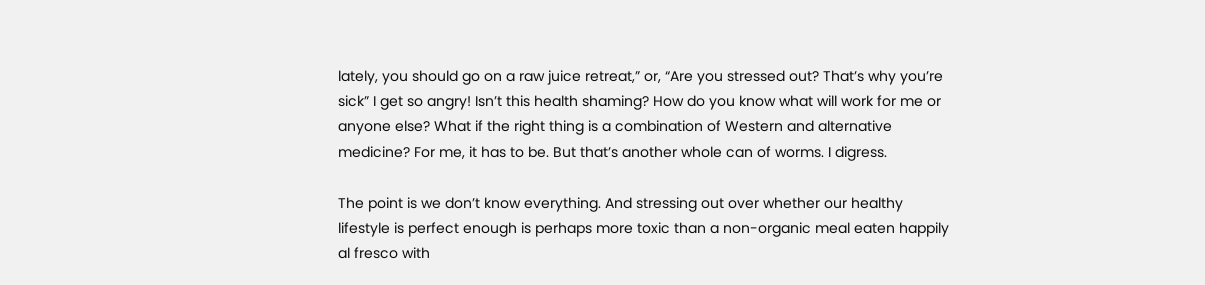lately, you should go on a raw juice retreat,” or, “Are you stressed out? That’s why you’re sick” I get so angry! Isn’t this health shaming? How do you know what will work for me or anyone else? What if the right thing is a combination of Western and alternative medicine? For me, it has to be. But that’s another whole can of worms. I digress.

The point is we don’t know everything. And stressing out over whether our healthy lifestyle is perfect enough is perhaps more toxic than a non-organic meal eaten happily al fresco with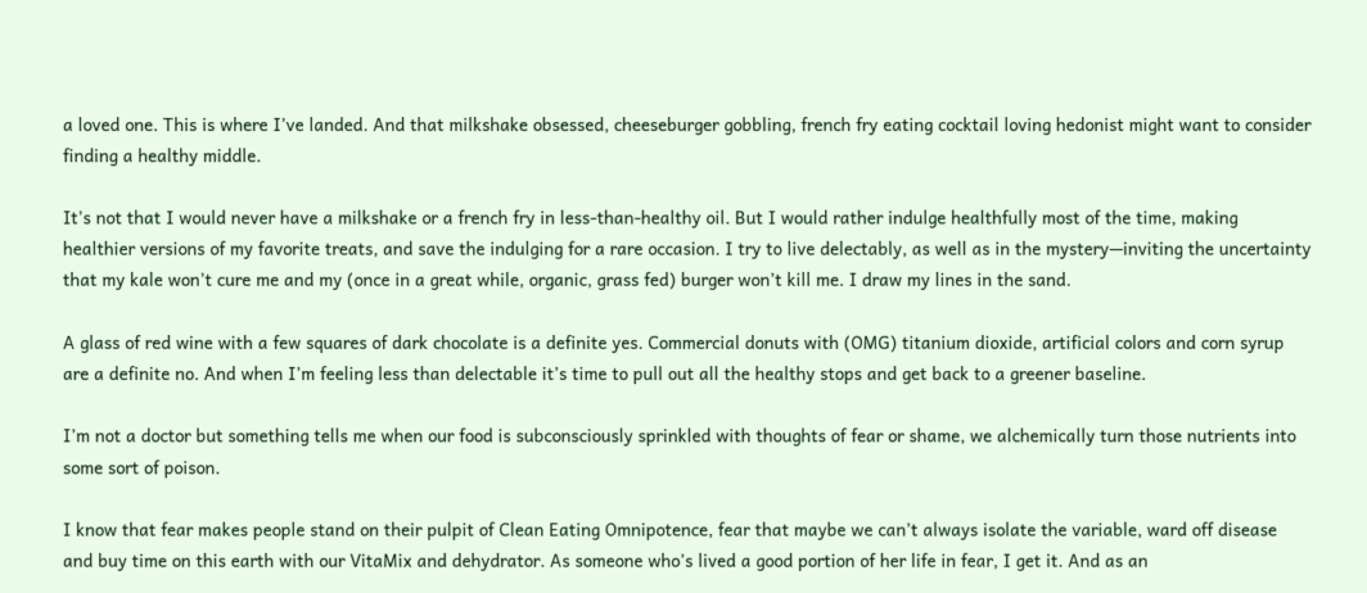a loved one. This is where I’ve landed. And that milkshake obsessed, cheeseburger gobbling, french fry eating cocktail loving hedonist might want to consider finding a healthy middle.

It’s not that I would never have a milkshake or a french fry in less-than-healthy oil. But I would rather indulge healthfully most of the time, making healthier versions of my favorite treats, and save the indulging for a rare occasion. I try to live delectably, as well as in the mystery—inviting the uncertainty that my kale won’t cure me and my (once in a great while, organic, grass fed) burger won’t kill me. I draw my lines in the sand.

A glass of red wine with a few squares of dark chocolate is a definite yes. Commercial donuts with (OMG) titanium dioxide, artificial colors and corn syrup are a definite no. And when I’m feeling less than delectable it’s time to pull out all the healthy stops and get back to a greener baseline.

I’m not a doctor but something tells me when our food is subconsciously sprinkled with thoughts of fear or shame, we alchemically turn those nutrients into some sort of poison.

I know that fear makes people stand on their pulpit of Clean Eating Omnipotence, fear that maybe we can’t always isolate the variable, ward off disease and buy time on this earth with our VitaMix and dehydrator. As someone who’s lived a good portion of her life in fear, I get it. And as an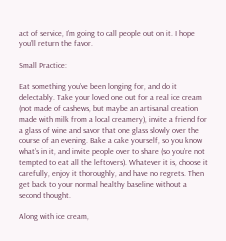act of service, I’m going to call people out on it. I hope you’ll return the favor.

Small Practice:

Eat something you’ve been longing for, and do it delectably. Take your loved one out for a real ice cream (not made of cashews, but maybe an artisanal creation made with milk from a local creamery), invite a friend for a glass of wine and savor that one glass slowly over the course of an evening. Bake a cake yourself, so you know what’s in it, and invite people over to share (so you’re not tempted to eat all the leftovers). Whatever it is, choose it carefully, enjoy it thoroughly, and have no regrets. Then get back to your normal healthy baseline without a second thought.

Along with ice cream,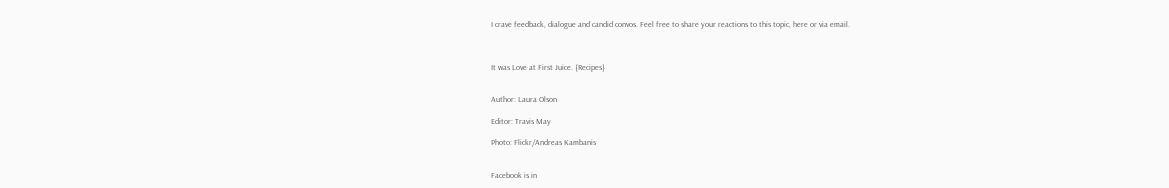I crave feedback, dialogue and candid convos. Feel free to share your reactions to this topic, here or via email.



It was Love at First Juice. {Recipes}


Author: Laura Olson

Editor: Travis May

Photo: Flickr/Andreas Kambanis


Facebook is in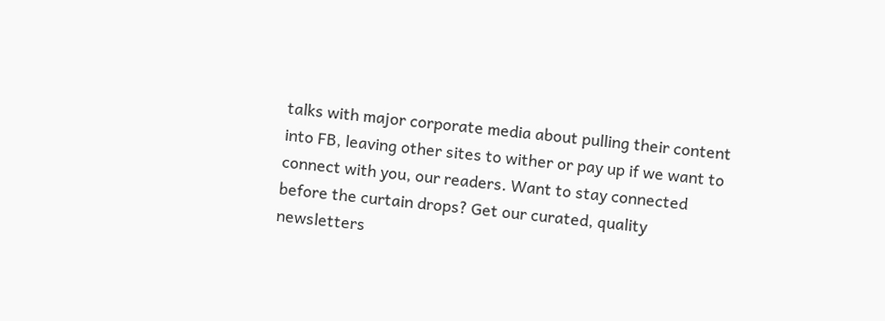talks with major corporate media about pulling their content into FB, leaving other sites to wither or pay up if we want to connect with you, our readers. Want to stay connected before the curtain drops? Get our curated, quality newsletters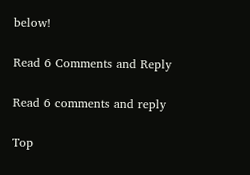below!

Read 6 Comments and Reply

Read 6 comments and reply

Top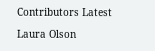Contributors Latest

Laura Olson